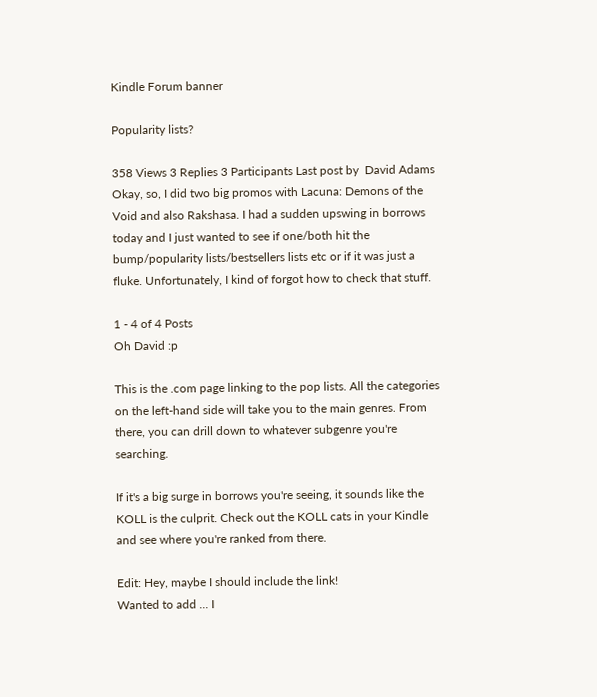Kindle Forum banner

Popularity lists?

358 Views 3 Replies 3 Participants Last post by  David Adams
Okay, so, I did two big promos with Lacuna: Demons of the Void and also Rakshasa. I had a sudden upswing in borrows today and I just wanted to see if one/both hit the bump/popularity lists/bestsellers lists etc or if it was just a fluke. Unfortunately, I kind of forgot how to check that stuff.

1 - 4 of 4 Posts
Oh David :p

This is the .com page linking to the pop lists. All the categories on the left-hand side will take you to the main genres. From there, you can drill down to whatever subgenre you're searching.

If it's a big surge in borrows you're seeing, it sounds like the KOLL is the culprit. Check out the KOLL cats in your Kindle and see where you're ranked from there.

Edit: Hey, maybe I should include the link!
Wanted to add ... I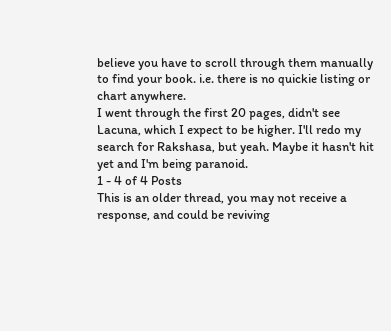believe you have to scroll through them manually to find your book. i.e. there is no quickie listing or chart anywhere.
I went through the first 20 pages, didn't see Lacuna, which I expect to be higher. I'll redo my search for Rakshasa, but yeah. Maybe it hasn't hit yet and I'm being paranoid.
1 - 4 of 4 Posts
This is an older thread, you may not receive a response, and could be reviving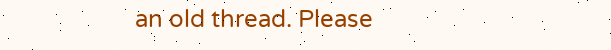an old thread. Please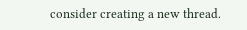consider creating a new thread.